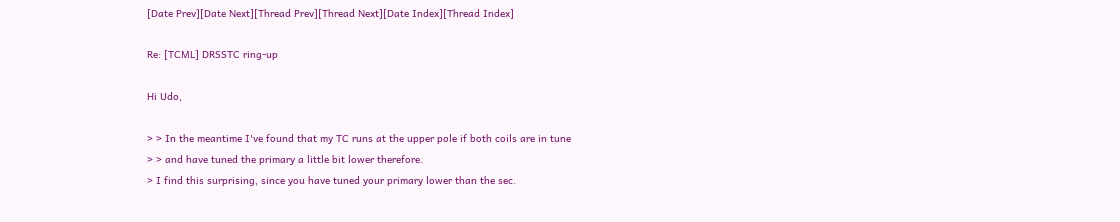[Date Prev][Date Next][Thread Prev][Thread Next][Date Index][Thread Index]

Re: [TCML] DRSSTC ring-up

Hi Udo,

> > In the meantime I've found that my TC runs at the upper pole if both coils are in tune
> > and have tuned the primary a little bit lower therefore.
> I find this surprising, since you have tuned your primary lower than the sec.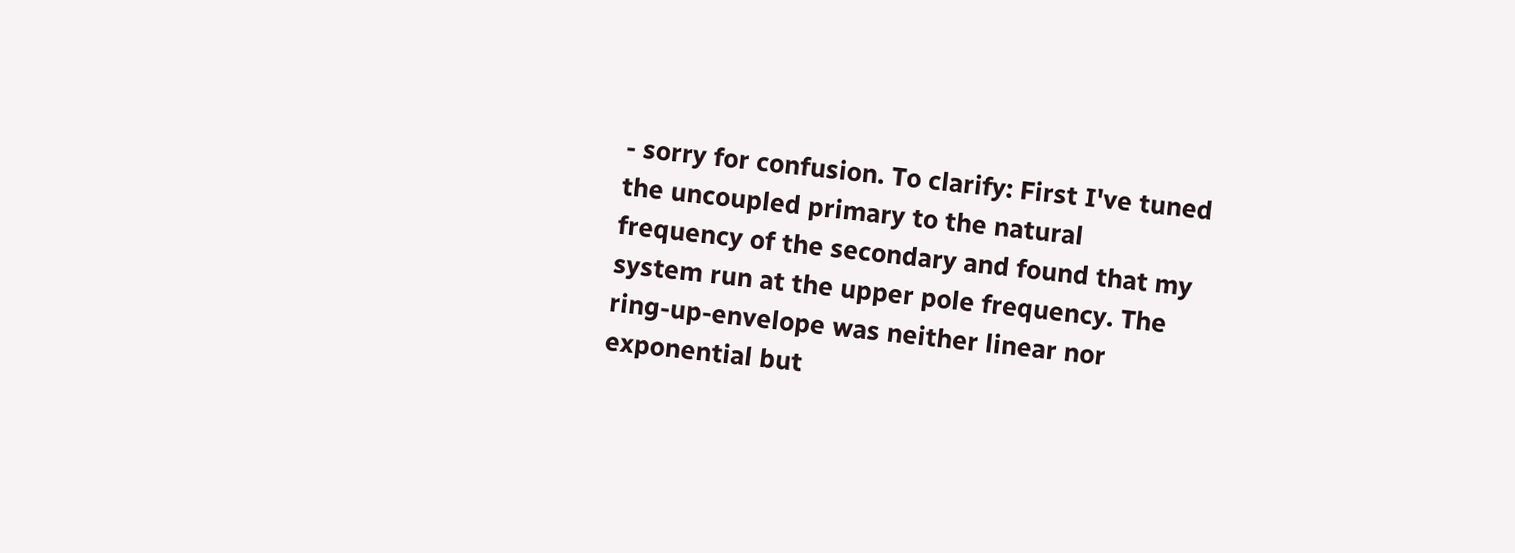- sorry for confusion. To clarify: First I've tuned the uncoupled primary to the natural
frequency of the secondary and found that my system run at the upper pole frequency. The
ring-up-envelope was neither linear nor exponential but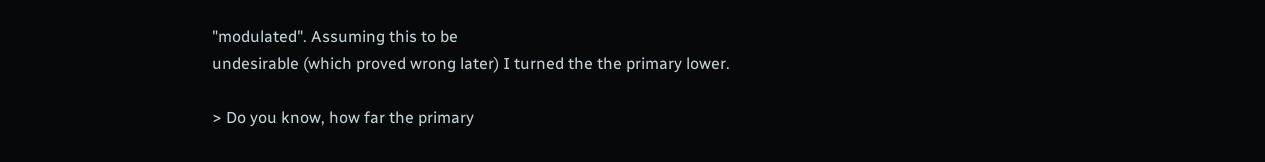"modulated". Assuming this to be
undesirable (which proved wrong later) I turned the the primary lower.

> Do you know, how far the primary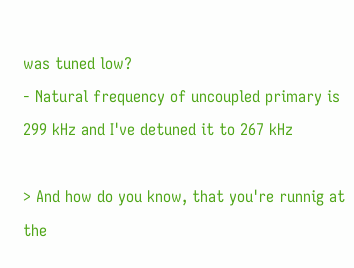was tuned low?
- Natural frequency of uncoupled primary is 299 kHz and I've detuned it to 267 kHz

> And how do you know, that you're runnig at the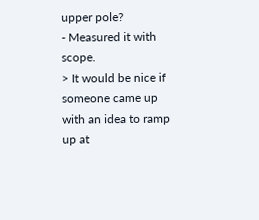upper pole?
- Measured it with scope.
> It would be nice if someone came up with an idea to ramp up at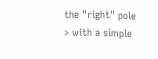the "right" pole
> with a simple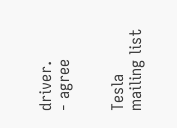driver.
- agree


Tesla mailing list